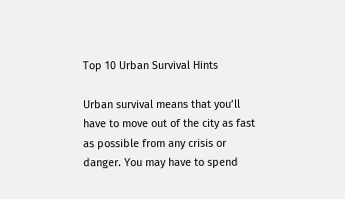Top 10 Urban Survival Hints

Urban survival means that you’ll have to move out of the city as fast as possible from any crisis or danger. You may have to spend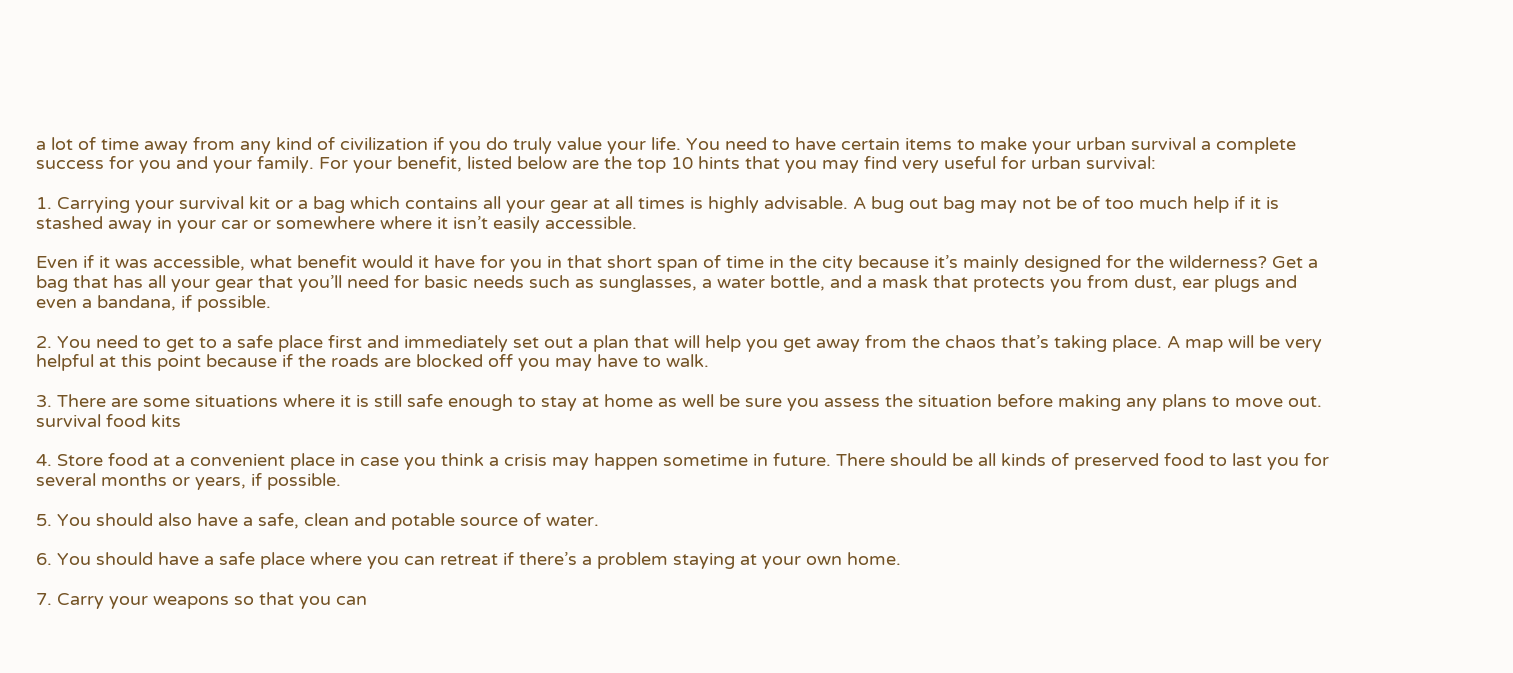a lot of time away from any kind of civilization if you do truly value your life. You need to have certain items to make your urban survival a complete success for you and your family. For your benefit, listed below are the top 10 hints that you may find very useful for urban survival:

1. Carrying your survival kit or a bag which contains all your gear at all times is highly advisable. A bug out bag may not be of too much help if it is stashed away in your car or somewhere where it isn’t easily accessible.

Even if it was accessible, what benefit would it have for you in that short span of time in the city because it’s mainly designed for the wilderness? Get a bag that has all your gear that you’ll need for basic needs such as sunglasses, a water bottle, and a mask that protects you from dust, ear plugs and even a bandana, if possible.

2. You need to get to a safe place first and immediately set out a plan that will help you get away from the chaos that’s taking place. A map will be very helpful at this point because if the roads are blocked off you may have to walk.

3. There are some situations where it is still safe enough to stay at home as well be sure you assess the situation before making any plans to move out. survival food kits

4. Store food at a convenient place in case you think a crisis may happen sometime in future. There should be all kinds of preserved food to last you for several months or years, if possible.

5. You should also have a safe, clean and potable source of water.

6. You should have a safe place where you can retreat if there’s a problem staying at your own home.

7. Carry your weapons so that you can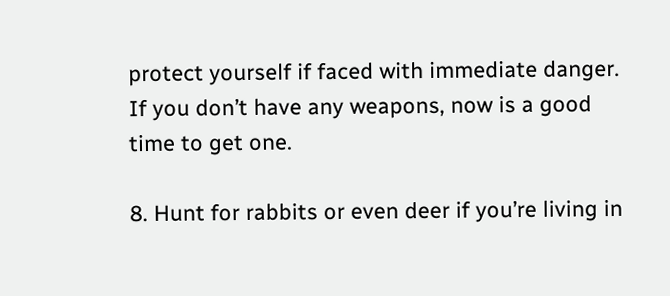protect yourself if faced with immediate danger. If you don’t have any weapons, now is a good time to get one.

8. Hunt for rabbits or even deer if you’re living in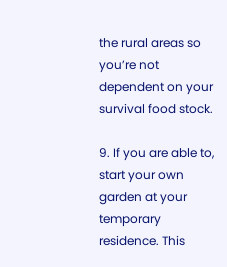the rural areas so you’re not dependent on your survival food stock.

9. If you are able to, start your own garden at your temporary residence. This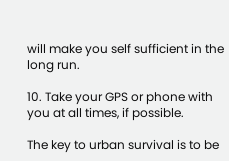will make you self sufficient in the long run.

10. Take your GPS or phone with you at all times, if possible.

The key to urban survival is to be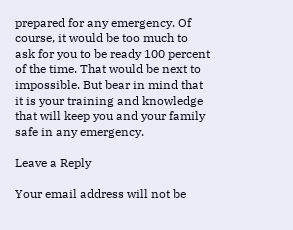prepared for any emergency. Of course, it would be too much to ask for you to be ready 100 percent of the time. That would be next to impossible. But bear in mind that it is your training and knowledge that will keep you and your family safe in any emergency.

Leave a Reply

Your email address will not be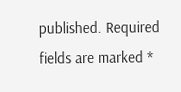published. Required fields are marked *